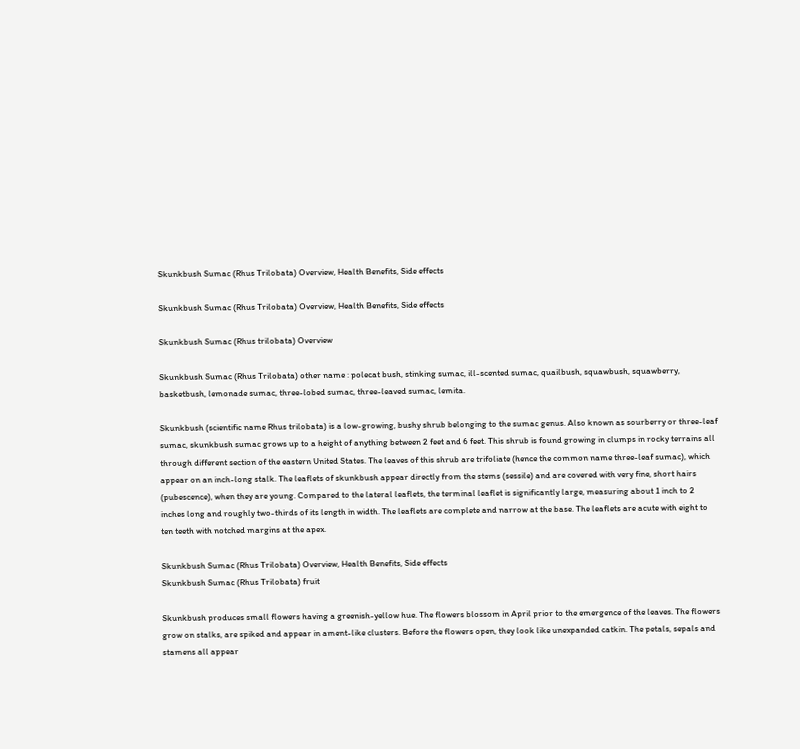Skunkbush Sumac (Rhus Trilobata) Overview, Health Benefits, Side effects

Skunkbush Sumac (Rhus Trilobata) Overview, Health Benefits, Side effects

Skunkbush Sumac (Rhus trilobata) Overview

Skunkbush Sumac (Rhus Trilobata) other name : polecat bush, stinking sumac, ill-scented sumac, quailbush, squawbush, squawberry, basketbush, lemonade sumac, three-lobed sumac, three-leaved sumac, lemita.

Skunkbush (scientific name Rhus trilobata) is a low-growing, bushy shrub belonging to the sumac genus. Also known as sourberry or three-leaf sumac, skunkbush sumac grows up to a height of anything between 2 feet and 6 feet. This shrub is found growing in clumps in rocky terrains all through different section of the eastern United States. The leaves of this shrub are trifoliate (hence the common name three-leaf sumac), which appear on an inch-long stalk. The leaflets of skunkbush appear directly from the stems (sessile) and are covered with very fine, short hairs (pubescence), when they are young. Compared to the lateral leaflets, the terminal leaflet is significantly large, measuring about 1 inch to 2 inches long and roughly two-thirds of its length in width. The leaflets are complete and narrow at the base. The leaflets are acute with eight to ten teeth with notched margins at the apex.

Skunkbush Sumac (Rhus Trilobata) Overview, Health Benefits, Side effects
Skunkbush Sumac (Rhus Trilobata) fruit

Skunkbush produces small flowers having a greenish-yellow hue. The flowers blossom in April prior to the emergence of the leaves. The flowers grow on stalks, are spiked and appear in ament-like clusters. Before the flowers open, they look like unexpanded catkin. The petals, sepals and stamens all appear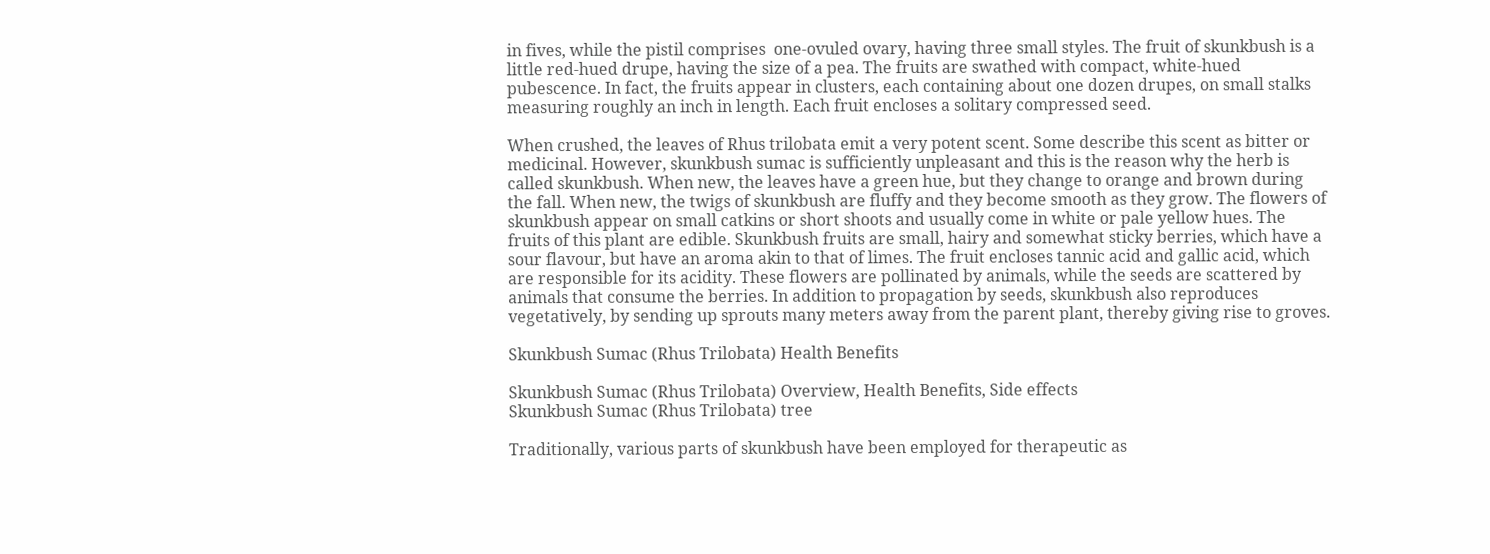in fives, while the pistil comprises  one-ovuled ovary, having three small styles. The fruit of skunkbush is a little red-hued drupe, having the size of a pea. The fruits are swathed with compact, white-hued pubescence. In fact, the fruits appear in clusters, each containing about one dozen drupes, on small stalks measuring roughly an inch in length. Each fruit encloses a solitary compressed seed.

When crushed, the leaves of Rhus trilobata emit a very potent scent. Some describe this scent as bitter or medicinal. However, skunkbush sumac is sufficiently unpleasant and this is the reason why the herb is called skunkbush. When new, the leaves have a green hue, but they change to orange and brown during the fall. When new, the twigs of skunkbush are fluffy and they become smooth as they grow. The flowers of skunkbush appear on small catkins or short shoots and usually come in white or pale yellow hues. The fruits of this plant are edible. Skunkbush fruits are small, hairy and somewhat sticky berries, which have a sour flavour, but have an aroma akin to that of limes. The fruit encloses tannic acid and gallic acid, which are responsible for its acidity. These flowers are pollinated by animals, while the seeds are scattered by animals that consume the berries. In addition to propagation by seeds, skunkbush also reproduces vegetatively, by sending up sprouts many meters away from the parent plant, thereby giving rise to groves.

Skunkbush Sumac (Rhus Trilobata) Health Benefits

Skunkbush Sumac (Rhus Trilobata) Overview, Health Benefits, Side effects
Skunkbush Sumac (Rhus Trilobata) tree

Traditionally, various parts of skunkbush have been employed for therapeutic as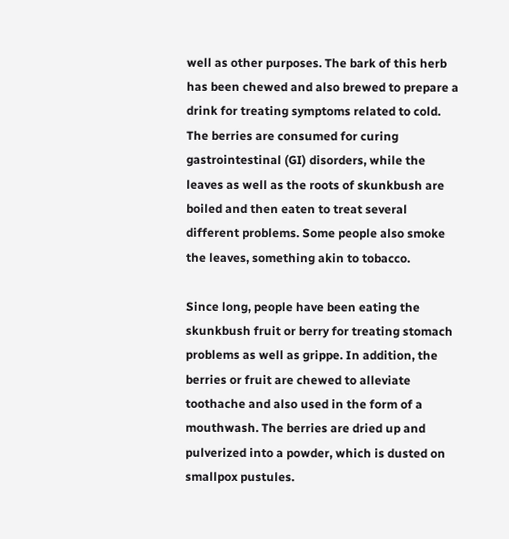well as other purposes. The bark of this herb has been chewed and also brewed to prepare a drink for treating symptoms related to cold. The berries are consumed for curing gastrointestinal (GI) disorders, while the leaves as well as the roots of skunkbush are boiled and then eaten to treat several different problems. Some people also smoke the leaves, something akin to tobacco.

Since long, people have been eating the skunkbush fruit or berry for treating stomach problems as well as grippe. In addition, the berries or fruit are chewed to alleviate toothache and also used in the form of a mouthwash. The berries are dried up and pulverized into a powder, which is dusted on smallpox pustules.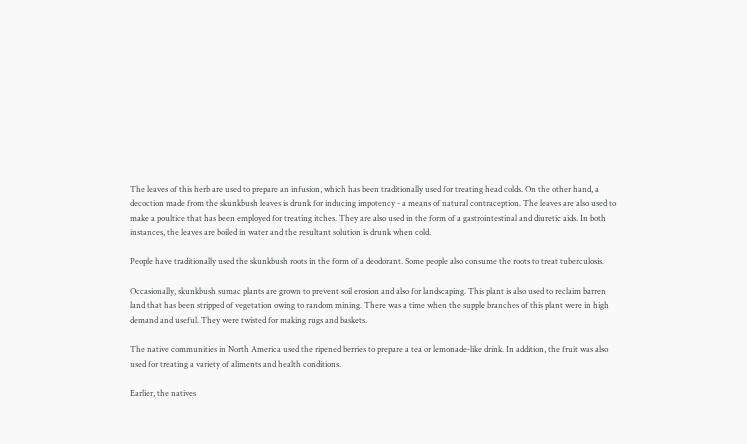The leaves of this herb are used to prepare an infusion, which has been traditionally used for treating head colds. On the other hand, a decoction made from the skunkbush leaves is drunk for inducing impotency - a means of natural contraception. The leaves are also used to make a poultice that has been employed for treating itches. They are also used in the form of a gastrointestinal and diuretic aids. In both instances, the leaves are boiled in water and the resultant solution is drunk when cold.

People have traditionally used the skunkbush roots in the form of a deodorant. Some people also consume the roots to treat tuberculosis.

Occasionally, skunkbush sumac plants are grown to prevent soil erosion and also for landscaping. This plant is also used to reclaim barren land that has been stripped of vegetation owing to random mining. There was a time when the supple branches of this plant were in high demand and useful. They were twisted for making rugs and baskets.

The native communities in North America used the ripened berries to prepare a tea or lemonade-like drink. In addition, the fruit was also used for treating a variety of aliments and health conditions.

Earlier, the natives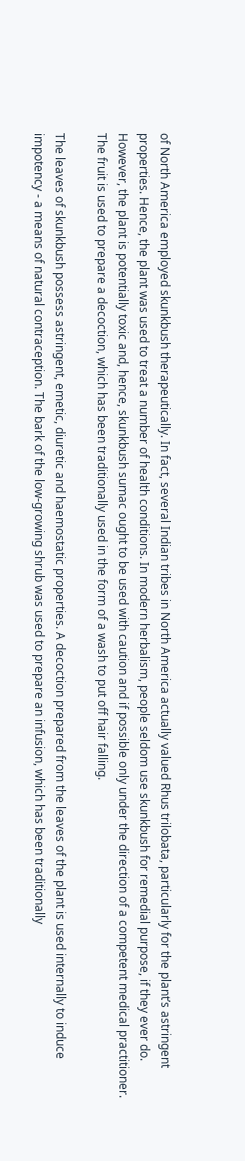of North America employed skunkbush therapeutically. In fact, several Indian tribes in North America actually valued Rhus trilobata, particularly for the plant’s astringent properties. Hence, the plant was used to treat a number of health conditions. In modern herbalism, people seldom use skunkbush for remedial purpose, if they ever do. However, the plant is potentially toxic and, hence, skunkbush sumac ought to be used with caution and if possible only under the direction of a competent medical practitioner. The fruit is used to prepare a decoction, which has been traditionally used in the form of a wash to put off hair falling.

The leaves of skunkbush possess astringent, emetic, diuretic and haemostatic properties. A decoction prepared from the leaves of the plant is used internally to induce impotency - a means of natural contraception. The bark of the low-growing shrub was used to prepare an infusion, which has been traditionally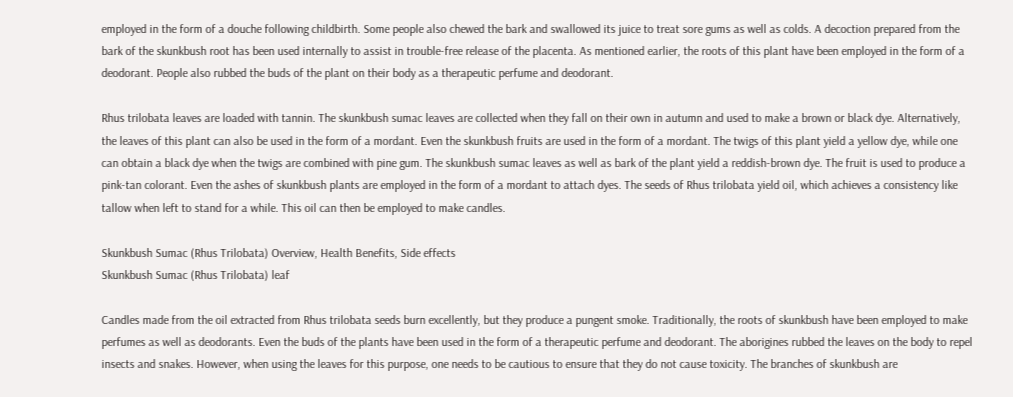employed in the form of a douche following childbirth. Some people also chewed the bark and swallowed its juice to treat sore gums as well as colds. A decoction prepared from the bark of the skunkbush root has been used internally to assist in trouble-free release of the placenta. As mentioned earlier, the roots of this plant have been employed in the form of a deodorant. People also rubbed the buds of the plant on their body as a therapeutic perfume and deodorant.

Rhus trilobata leaves are loaded with tannin. The skunkbush sumac leaves are collected when they fall on their own in autumn and used to make a brown or black dye. Alternatively, the leaves of this plant can also be used in the form of a mordant. Even the skunkbush fruits are used in the form of a mordant. The twigs of this plant yield a yellow dye, while one can obtain a black dye when the twigs are combined with pine gum. The skunkbush sumac leaves as well as bark of the plant yield a reddish-brown dye. The fruit is used to produce a pink-tan colorant. Even the ashes of skunkbush plants are employed in the form of a mordant to attach dyes. The seeds of Rhus trilobata yield oil, which achieves a consistency like tallow when left to stand for a while. This oil can then be employed to make candles.

Skunkbush Sumac (Rhus Trilobata) Overview, Health Benefits, Side effects
Skunkbush Sumac (Rhus Trilobata) leaf

Candles made from the oil extracted from Rhus trilobata seeds burn excellently, but they produce a pungent smoke. Traditionally, the roots of skunkbush have been employed to make perfumes as well as deodorants. Even the buds of the plants have been used in the form of a therapeutic perfume and deodorant. The aborigines rubbed the leaves on the body to repel insects and snakes. However, when using the leaves for this purpose, one needs to be cautious to ensure that they do not cause toxicity. The branches of skunkbush are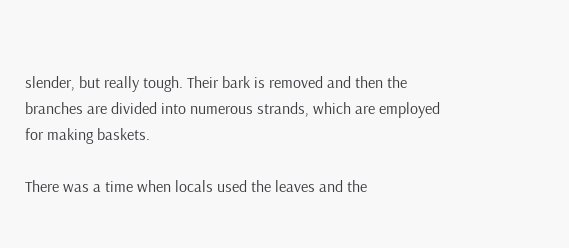slender, but really tough. Their bark is removed and then the branches are divided into numerous strands, which are employed for making baskets.

There was a time when locals used the leaves and the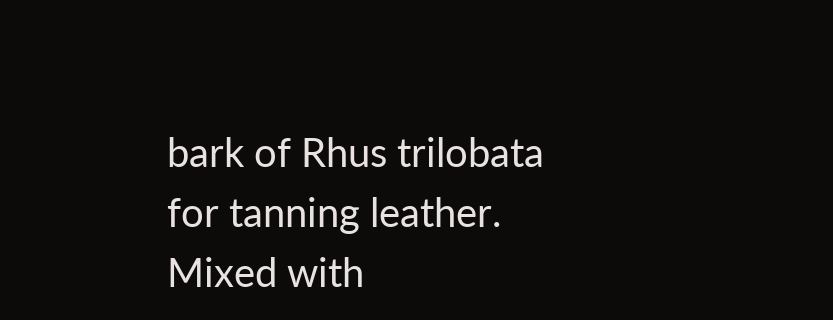bark of Rhus trilobata for tanning leather. Mixed with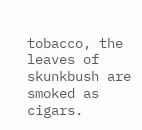tobacco, the leaves of skunkbush are smoked as cigars.